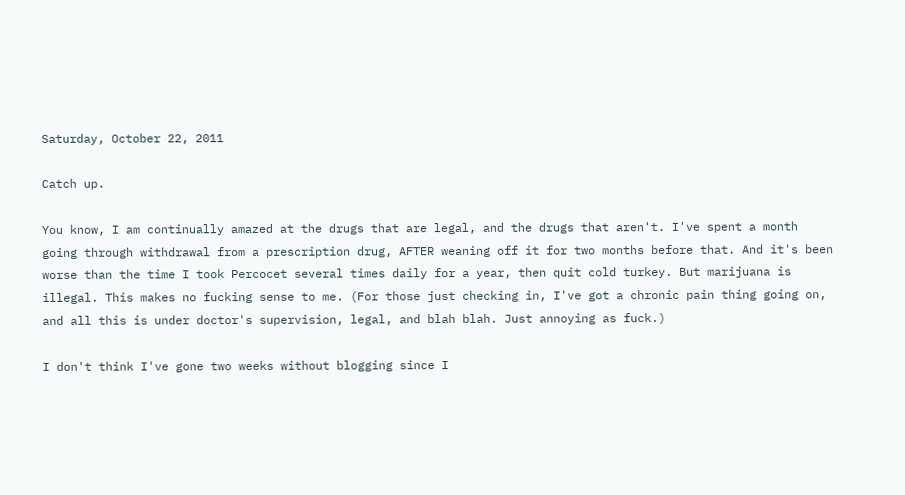Saturday, October 22, 2011

Catch up.

You know, I am continually amazed at the drugs that are legal, and the drugs that aren't. I've spent a month going through withdrawal from a prescription drug, AFTER weaning off it for two months before that. And it's been worse than the time I took Percocet several times daily for a year, then quit cold turkey. But marijuana is illegal. This makes no fucking sense to me. (For those just checking in, I've got a chronic pain thing going on, and all this is under doctor's supervision, legal, and blah blah. Just annoying as fuck.)

I don't think I've gone two weeks without blogging since I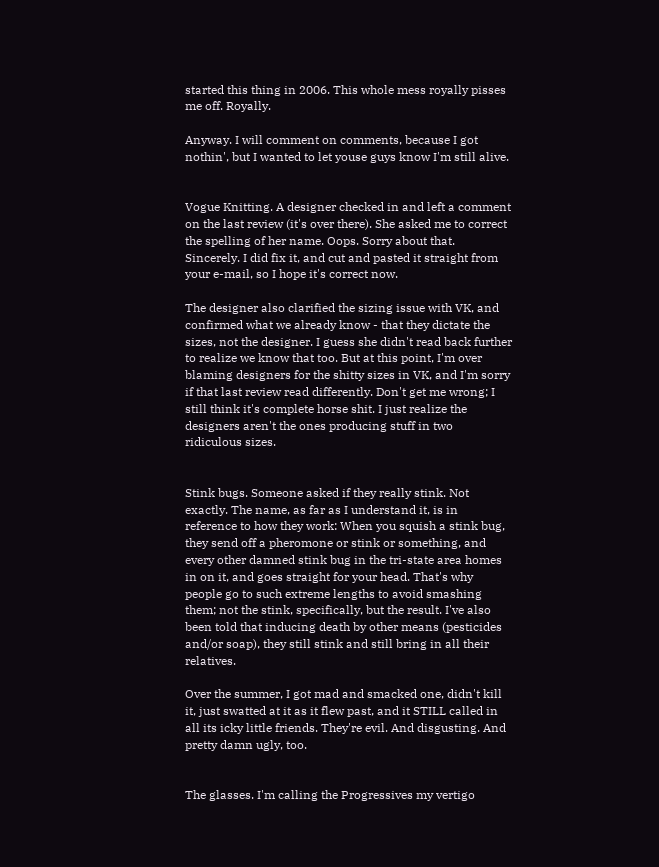started this thing in 2006. This whole mess royally pisses me off. Royally.

Anyway. I will comment on comments, because I got nothin', but I wanted to let youse guys know I'm still alive.


Vogue Knitting. A designer checked in and left a comment on the last review (it's over there). She asked me to correct the spelling of her name. Oops. Sorry about that. Sincerely. I did fix it, and cut and pasted it straight from your e-mail, so I hope it's correct now.

The designer also clarified the sizing issue with VK, and confirmed what we already know - that they dictate the sizes, not the designer. I guess she didn't read back further to realize we know that too. But at this point, I'm over blaming designers for the shitty sizes in VK, and I'm sorry if that last review read differently. Don't get me wrong; I still think it's complete horse shit. I just realize the designers aren't the ones producing stuff in two ridiculous sizes.


Stink bugs. Someone asked if they really stink. Not exactly. The name, as far as I understand it, is in reference to how they work: When you squish a stink bug, they send off a pheromone or stink or something, and every other damned stink bug in the tri-state area homes in on it, and goes straight for your head. That's why people go to such extreme lengths to avoid smashing them; not the stink, specifically, but the result. I've also been told that inducing death by other means (pesticides and/or soap), they still stink and still bring in all their relatives.

Over the summer, I got mad and smacked one, didn't kill it, just swatted at it as it flew past, and it STILL called in all its icky little friends. They're evil. And disgusting. And pretty damn ugly, too.


The glasses. I'm calling the Progressives my vertigo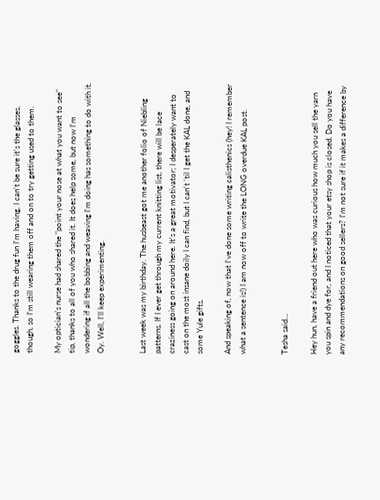goggles. Thanks to the drug fun I'm having, I can't be sure it's the glasses, though, so I'm still wearing them off and on to try getting used to them.

My optician's nurse had shared the "point your nose at what you want to see" tip, thanks to all of you who shared it. It does help some, but now I'm wondering if all the bobbing and weaving I'm doing has something to do with it. Oy. Well, I'll keep experimenting.


Last week was my birthday. The husbeast got me another folio of Niebling patterns. If I ever get through my current knitting list, there will be lace craziness going on around here. It's a great motivator; I desperately want to cast on the most insane doily I can find, but I can't 'til I get the KAL done, and some Yule gifts.

And speaking of, now that I've done some writing calisthenics (hey! I remember what a sentence is!) I am now off to write the LONG overdue KAL post.


Tesha said...

Hey hun, have a friend out here who was curious how much you sell the yarn you spin and dye for, and I noticed that your etsy shop is closed. Do you have any recommendations on good sellers? I'm not sure if it makes a difference by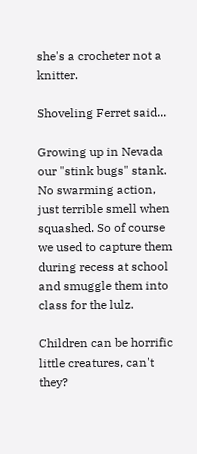she's a crocheter not a knitter.

Shoveling Ferret said...

Growing up in Nevada our "stink bugs" stank. No swarming action, just terrible smell when squashed. So of course we used to capture them during recess at school and smuggle them into class for the lulz.

Children can be horrific little creatures, can't they?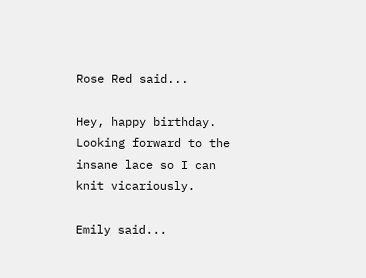Rose Red said...

Hey, happy birthday. Looking forward to the insane lace so I can knit vicariously.

Emily said...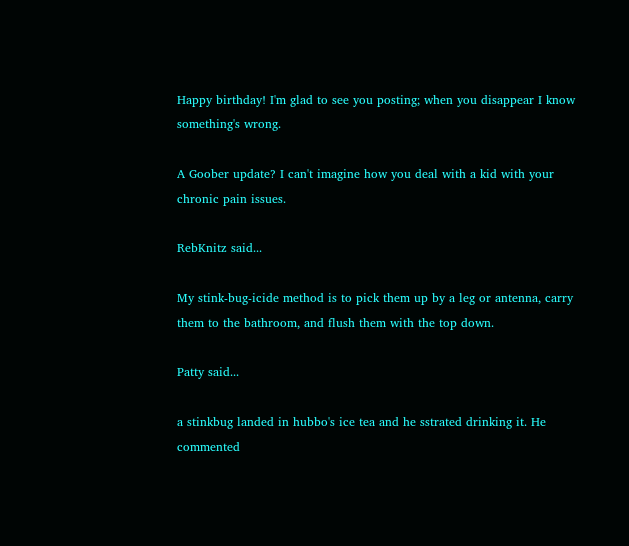Happy birthday! I'm glad to see you posting; when you disappear I know something's wrong.

A Goober update? I can't imagine how you deal with a kid with your chronic pain issues.

RebKnitz said...

My stink-bug-icide method is to pick them up by a leg or antenna, carry them to the bathroom, and flush them with the top down.

Patty said...

a stinkbug landed in hubbo's ice tea and he sstrated drinking it. He commented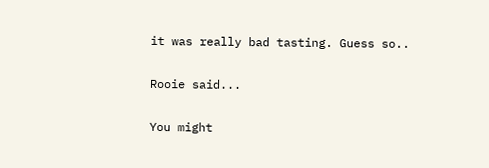it was really bad tasting. Guess so..

Rooie said...

You might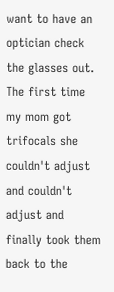want to have an optician check the glasses out. The first time my mom got trifocals she couldn't adjust and couldn't adjust and finally took them back to the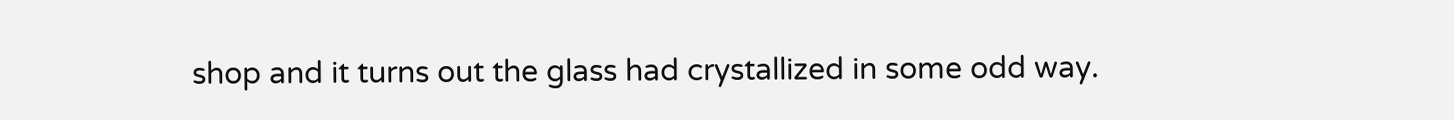shop and it turns out the glass had crystallized in some odd way.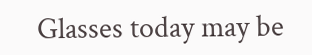Glasses today may be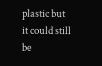plastic but it could still be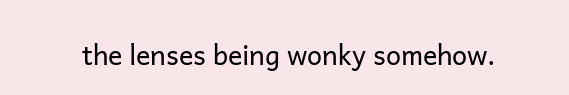the lenses being wonky somehow.